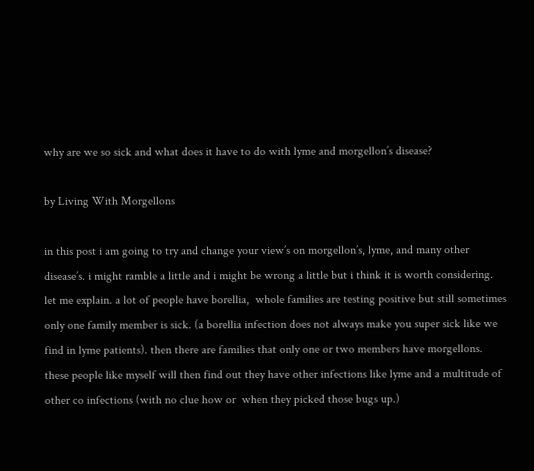why are we so sick and what does it have to do with lyme and morgellon’s disease?

by Living With Morgellons

in this post i am going to try and change your view’s on morgellon’s, lyme, and many other disease’s. i might ramble a little and i might be wrong a little but i think it is worth considering.    let me explain. a lot of people have borellia,  whole families are testing positive but still sometimes only one family member is sick. (a borellia infection does not always make you super sick like we find in lyme patients). then there are families that only one or two members have morgellons. these people like myself will then find out they have other infections like lyme and a multitude of other co infections (with no clue how or  when they picked those bugs up.)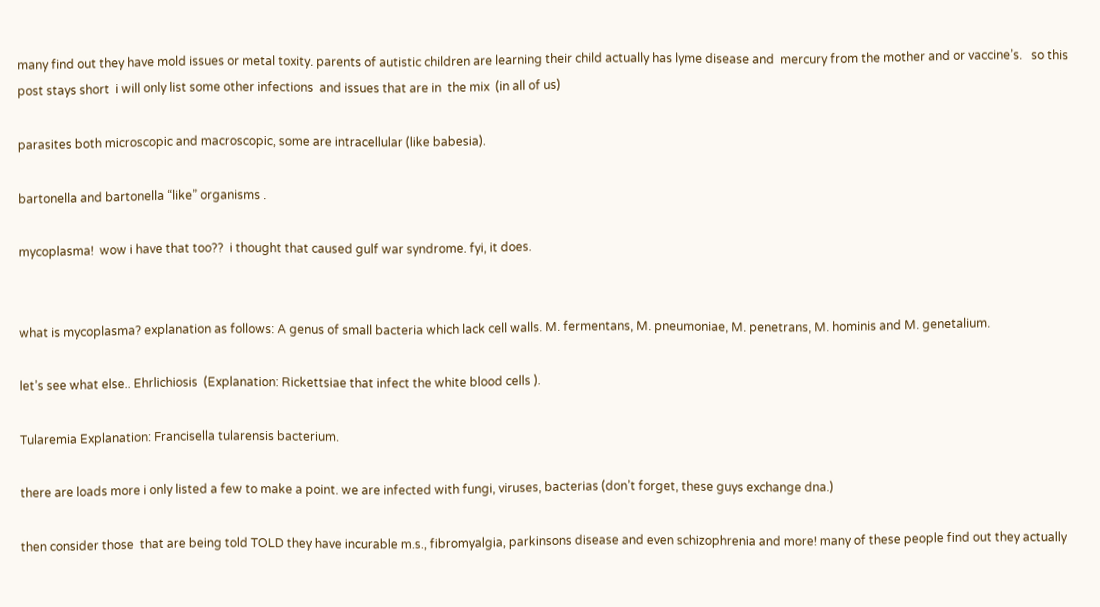many find out they have mold issues or metal toxity. parents of autistic children are learning their child actually has lyme disease and  mercury from the mother and or vaccine’s.   so this post stays short  i will only list some other infections  and issues that are in  the mix  (in all of us)

parasites both microscopic and macroscopic, some are intracellular (like babesia).

bartonella and bartonella “like” organisms .

mycoplasma!  wow i have that too??  i thought that caused gulf war syndrome. fyi, it does.


what is mycoplasma? explanation as follows: A genus of small bacteria which lack cell walls. M. fermentans, M. pneumoniae, M. penetrans, M. hominis and M. genetalium.

let’s see what else.. Ehrlichiosis  (Explanation: Rickettsiae that infect the white blood cells ).

Tularemia Explanation: Francisella tularensis bacterium.

there are loads more i only listed a few to make a point. we are infected with fungi, viruses, bacterias (don’t forget, these guys exchange dna.)

then consider those  that are being told TOLD they have incurable m.s., fibromyalgia, parkinsons disease and even schizophrenia and more! many of these people find out they actually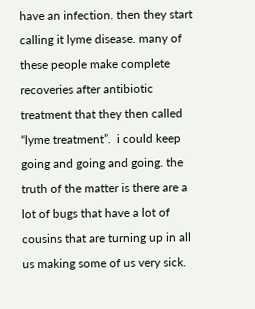have an infection. then they start calling it lyme disease. many of these people make complete recoveries after antibiotic treatment that they then called “lyme treatment”.  i could keep going and going and going. the truth of the matter is there are a lot of bugs that have a lot of cousins that are turning up in all us making some of us very sick.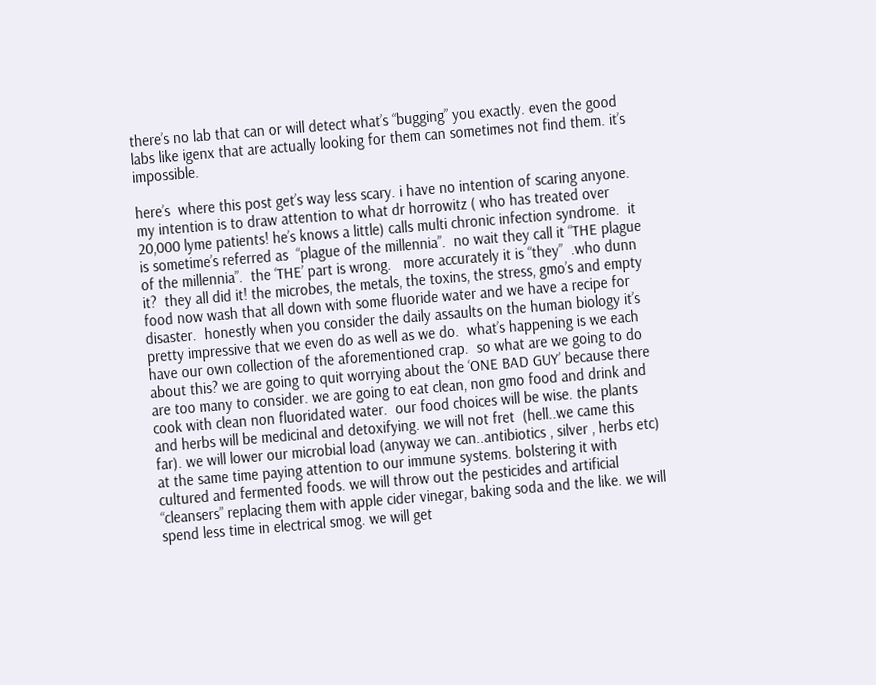there’s no lab that can or will detect what’s “bugging” you exactly. even the good labs like igenx that are actually looking for them can sometimes not find them. it’s impossible.

here’s  where this post get’s way less scary. i have no intention of scaring anyone. my intention is to draw attention to what dr horrowitz ( who has treated over 20,000 lyme patients! he’s knows a little) calls multi chronic infection syndrome.  it is sometime’s referred as  “plague of the millennia”.  no wait they call it “THE plague of the millennia”.  the ‘THE’ part is wrong.   more accurately it is “they”  .who dunn it?  they all did it! the microbes, the metals, the toxins, the stress, gmo’s and empty food now wash that all down with some fluoride water and we have a recipe for disaster.  honestly when you consider the daily assaults on the human biology it’s pretty impressive that we even do as well as we do.  what’s happening is we each have our own collection of the aforementioned crap.  so what are we going to do about this? we are going to quit worrying about the ‘ONE BAD GUY’ because there are too many to consider. we are going to eat clean, non gmo food and drink and cook with clean non fluoridated water.  our food choices will be wise. the plants and herbs will be medicinal and detoxifying. we will not fret  (hell..we came this far). we will lower our microbial load (anyway we can..antibiotics , silver , herbs etc) at the same time paying attention to our immune systems. bolstering it with cultured and fermented foods. we will throw out the pesticides and artificial “cleansers” replacing them with apple cider vinegar, baking soda and the like. we will spend less time in electrical smog. we will get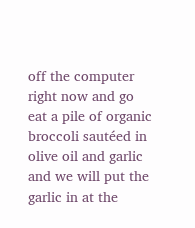off the computer right now and go eat a pile of organic broccoli sautéed in olive oil and garlic and we will put the garlic in at the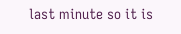last minute so it is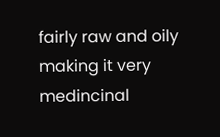fairly raw and oily making it very medincinal